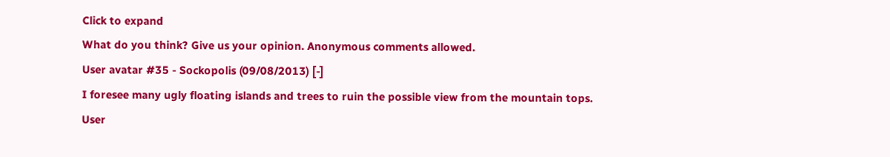Click to expand
What do you think? Give us your opinion. Anonymous comments allowed.
User avatar #35 - Sockopolis (09/08/2013) [-]
I foresee many ugly floating islands and trees to ruin the possible view from the mountain tops.
User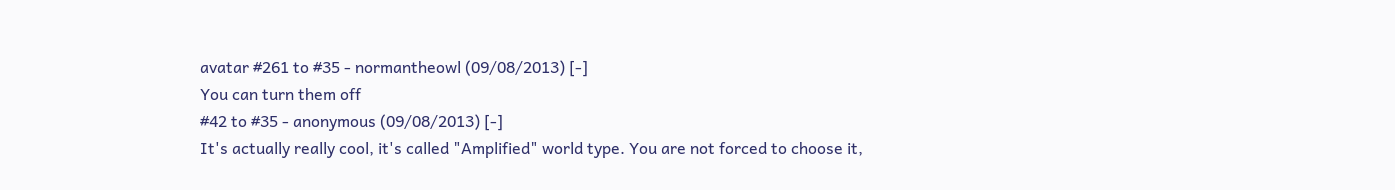avatar #261 to #35 - normantheowl (09/08/2013) [-]
You can turn them off
#42 to #35 - anonymous (09/08/2013) [-]
It's actually really cool, it's called "Amplified" world type. You are not forced to choose it,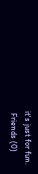it's just for fun.
 Friends (0)